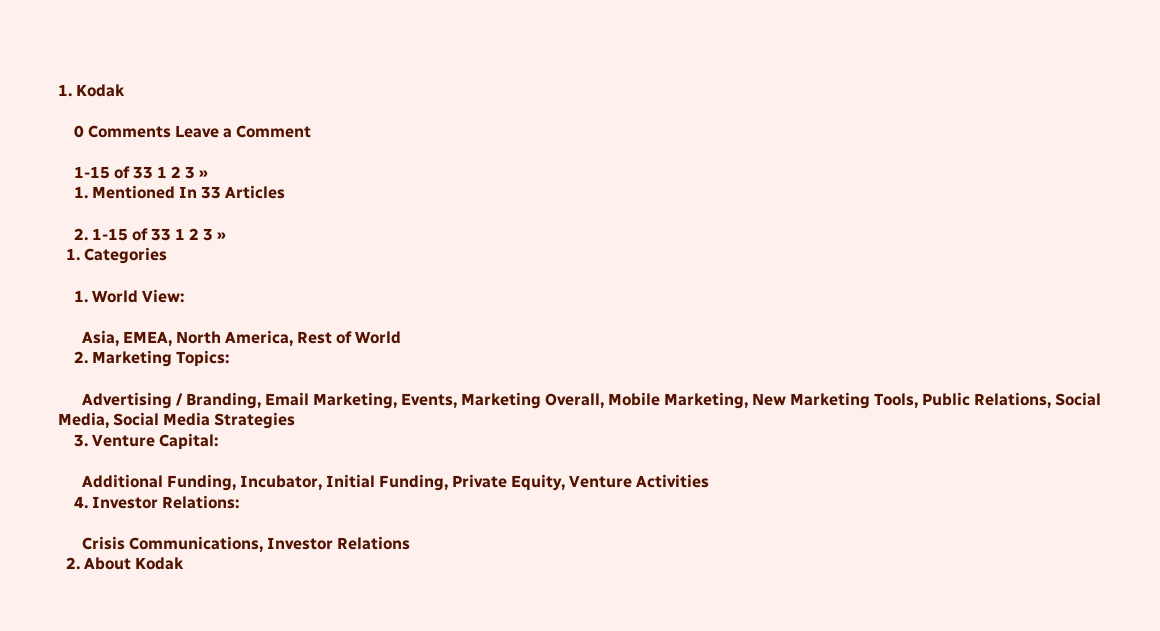1. Kodak

    0 Comments Leave a Comment

    1-15 of 33 1 2 3 »
    1. Mentioned In 33 Articles

    2. 1-15 of 33 1 2 3 »
  1. Categories

    1. World View:

      Asia, EMEA, North America, Rest of World
    2. Marketing Topics:

      Advertising / Branding, Email Marketing, Events, Marketing Overall, Mobile Marketing, New Marketing Tools, Public Relations, Social Media, Social Media Strategies
    3. Venture Capital:

      Additional Funding, Incubator, Initial Funding, Private Equity, Venture Activities
    4. Investor Relations:

      Crisis Communications, Investor Relations
  2. About Kodak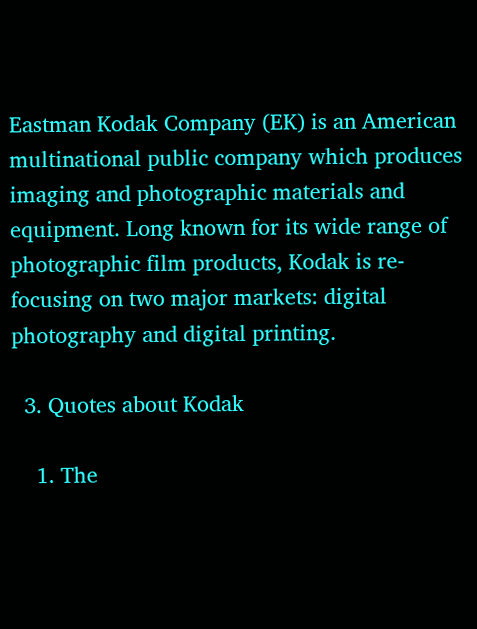Eastman Kodak Company (EK) is an American multinational public company which produces imaging and photographic materials and equipment. Long known for its wide range of photographic film products, Kodak is re-focusing on two major markets: digital photography and digital printing.

  3. Quotes about Kodak

    1. The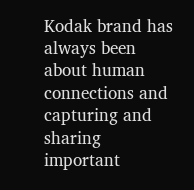Kodak brand has always been about human connections and capturing and sharing important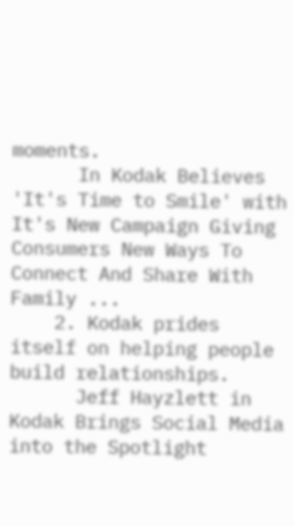moments.
      In Kodak Believes 'It's Time to Smile' with It's New Campaign Giving Consumers New Ways To Connect And Share With Family ...
    2. Kodak prides itself on helping people build relationships.
      Jeff Hayzlett in Kodak Brings Social Media into the Spotlight